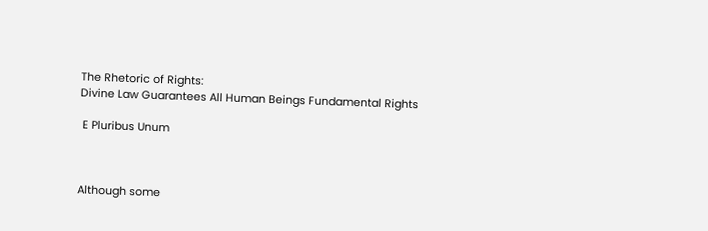The Rhetoric of Rights:
Divine Law Guarantees All Human Beings Fundamental Rights

 E Pluribus Unum



Although some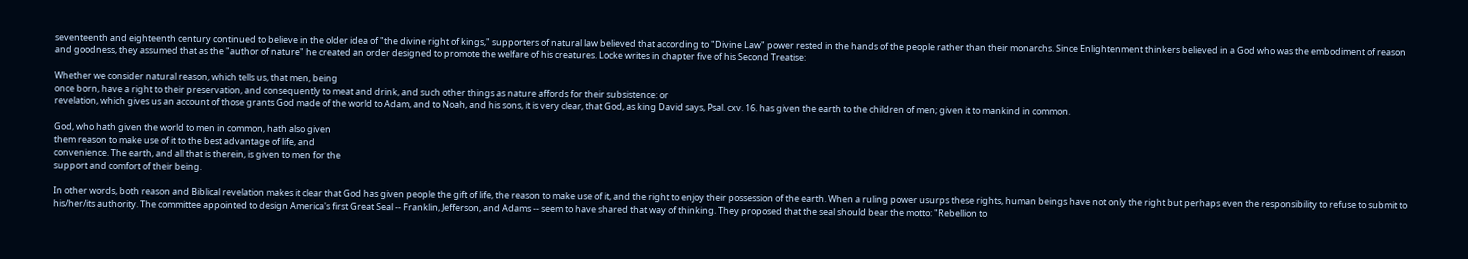seventeenth and eighteenth century continued to believe in the older idea of "the divine right of kings," supporters of natural law believed that according to "Divine Law" power rested in the hands of the people rather than their monarchs. Since Enlightenment thinkers believed in a God who was the embodiment of reason and goodness, they assumed that as the "author of nature" he created an order designed to promote the welfare of his creatures. Locke writes in chapter five of his Second Treatise:

Whether we consider natural reason, which tells us, that men, being
once born, have a right to their preservation, and consequently to meat and drink, and such other things as nature affords for their subsistence: or
revelation, which gives us an account of those grants God made of the world to Adam, and to Noah, and his sons, it is very clear, that God, as king David says, Psal. cxv. 16. has given the earth to the children of men; given it to mankind in common.

God, who hath given the world to men in common, hath also given
them reason to make use of it to the best advantage of life, and
convenience. The earth, and all that is therein, is given to men for the
support and comfort of their being.

In other words, both reason and Biblical revelation makes it clear that God has given people the gift of life, the reason to make use of it, and the right to enjoy their possession of the earth. When a ruling power usurps these rights, human beings have not only the right but perhaps even the responsibility to refuse to submit to his/her/its authority. The committee appointed to design America's first Great Seal -- Franklin, Jefferson, and Adams -- seem to have shared that way of thinking. They proposed that the seal should bear the motto: "Rebellion to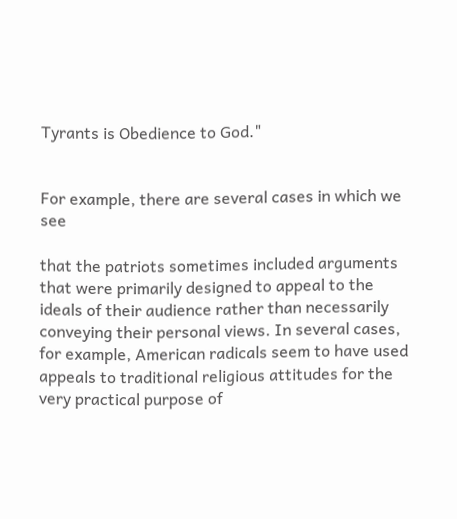Tyrants is Obedience to God."


For example, there are several cases in which we see

that the patriots sometimes included arguments that were primarily designed to appeal to the ideals of their audience rather than necessarily conveying their personal views. In several cases, for example, American radicals seem to have used appeals to traditional religious attitudes for the very practical purpose of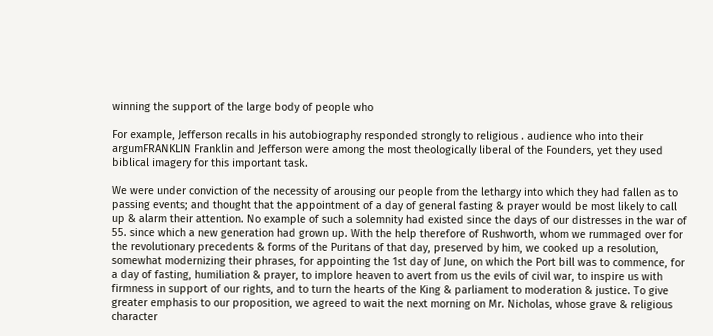winning the support of the large body of people who

For example, Jefferson recalls in his autobiography responded strongly to religious . audience who into their argumFRANKLIN Franklin and Jefferson were among the most theologically liberal of the Founders, yet they used biblical imagery for this important task.

We were under conviction of the necessity of arousing our people from the lethargy into which they had fallen as to passing events; and thought that the appointment of a day of general fasting & prayer would be most likely to call up & alarm their attention. No example of such a solemnity had existed since the days of our distresses in the war of 55. since which a new generation had grown up. With the help therefore of Rushworth, whom we rummaged over for the revolutionary precedents & forms of the Puritans of that day, preserved by him, we cooked up a resolution, somewhat modernizing their phrases, for appointing the 1st day of June, on which the Port bill was to commence, for a day of fasting, humiliation & prayer, to implore heaven to avert from us the evils of civil war, to inspire us with firmness in support of our rights, and to turn the hearts of the King & parliament to moderation & justice. To give greater emphasis to our proposition, we agreed to wait the next morning on Mr. Nicholas, whose grave & religious character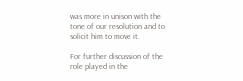was more in unison with the tone of our resolution and to solicit him to move it.

For further discussion of the role played in the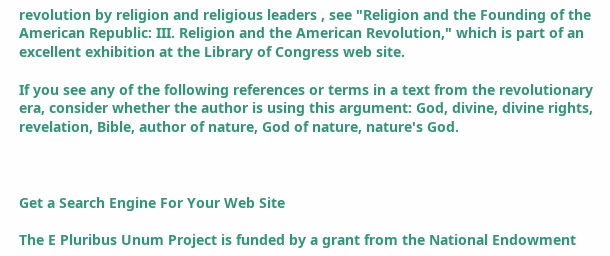revolution by religion and religious leaders , see "Religion and the Founding of the American Republic: III. Religion and the American Revolution," which is part of an excellent exhibition at the Library of Congress web site.

If you see any of the following references or terms in a text from the revolutionary era, consider whether the author is using this argument: God, divine, divine rights, revelation, Bible, author of nature, God of nature, nature's God.



Get a Search Engine For Your Web Site

The E Pluribus Unum Project is funded by a grant from the National Endowment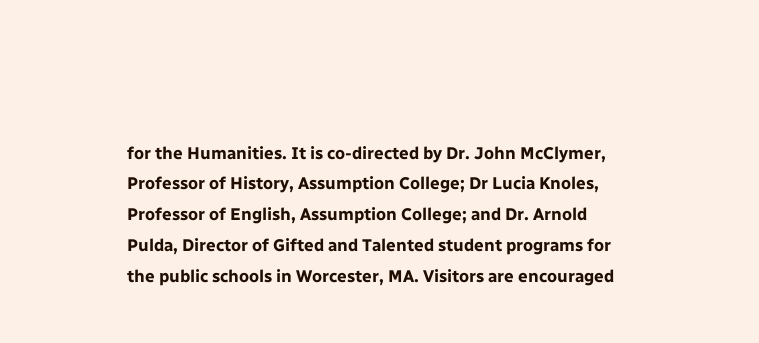for the Humanities. It is co-directed by Dr. John McClymer, Professor of History, Assumption College; Dr Lucia Knoles, Professor of English, Assumption College; and Dr. Arnold Pulda, Director of Gifted and Talented student programs for the public schools in Worcester, MA. Visitors are encouraged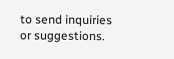to send inquiries or suggestions.